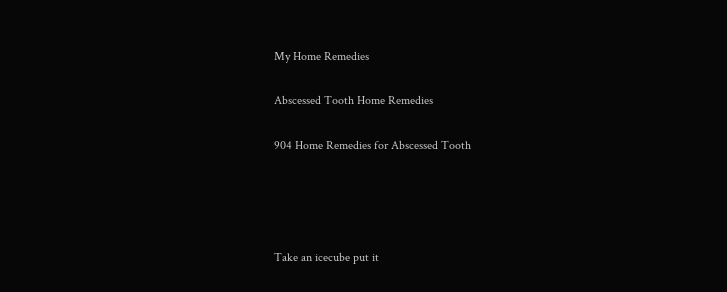My Home Remedies

Abscessed Tooth Home Remedies

904 Home Remedies for Abscessed Tooth




Take an icecube put it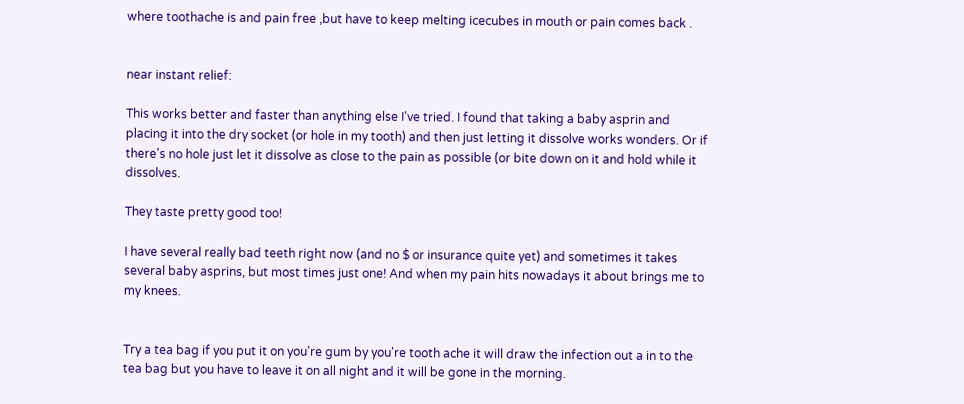where toothache is and pain free ,but have to keep melting icecubes in mouth or pain comes back .


near instant relief:

This works better and faster than anything else I've tried. I found that taking a baby asprin and placing it into the dry socket (or hole in my tooth) and then just letting it dissolve works wonders. Or if there's no hole just let it dissolve as close to the pain as possible (or bite down on it and hold while it dissolves.

They taste pretty good too!

I have several really bad teeth right now (and no $ or insurance quite yet) and sometimes it takes several baby asprins, but most times just one! And when my pain hits nowadays it about brings me to my knees.


Try a tea bag if you put it on you're gum by you're tooth ache it will draw the infection out a in to the tea bag but you have to leave it on all night and it will be gone in the morning.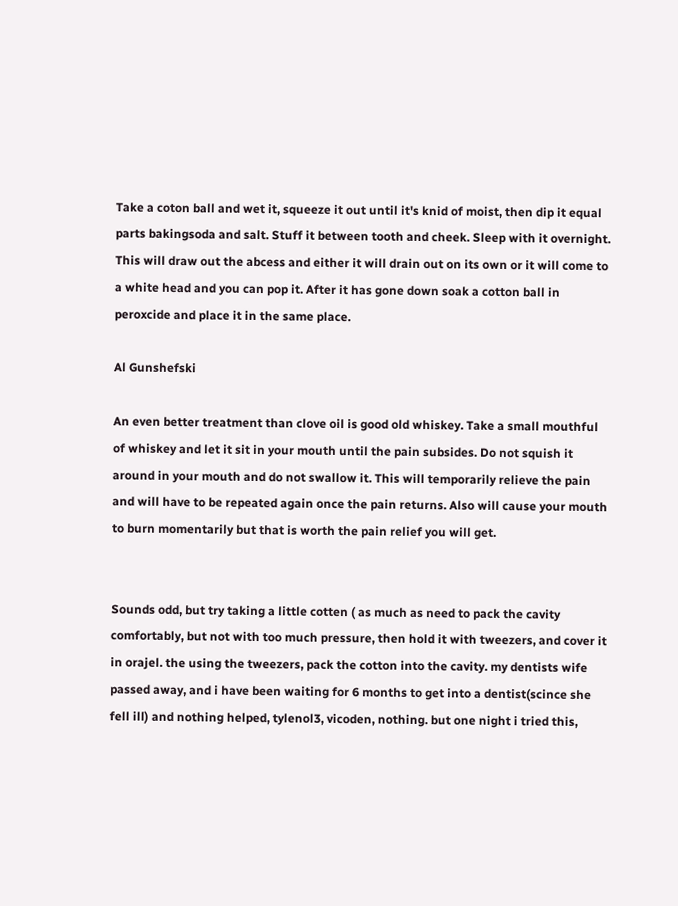Take a coton ball and wet it, squeeze it out until it's knid of moist, then dip it equal parts bakingsoda and salt. Stuff it between tooth and cheek. Sleep with it overnight. This will draw out the abcess and either it will drain out on its own or it will come to a white head and you can pop it. After it has gone down soak a cotton ball in peroxcide and place it in the same place.

Al Gunshefski

An even better treatment than clove oil is good old whiskey. Take a small mouthful of whiskey and let it sit in your mouth until the pain subsides. Do not squish it around in your mouth and do not swallow it. This will temporarily relieve the pain and will have to be repeated again once the pain returns. Also will cause your mouth to burn momentarily but that is worth the pain relief you will get.


Sounds odd, but try taking a little cotten ( as much as need to pack the cavity comfortably, but not with too much pressure, then hold it with tweezers, and cover it in orajel. the using the tweezers, pack the cotton into the cavity. my dentists wife passed away, and i have been waiting for 6 months to get into a dentist(scince she fell ill) and nothing helped, tylenol3, vicoden, nothing. but one night i tried this,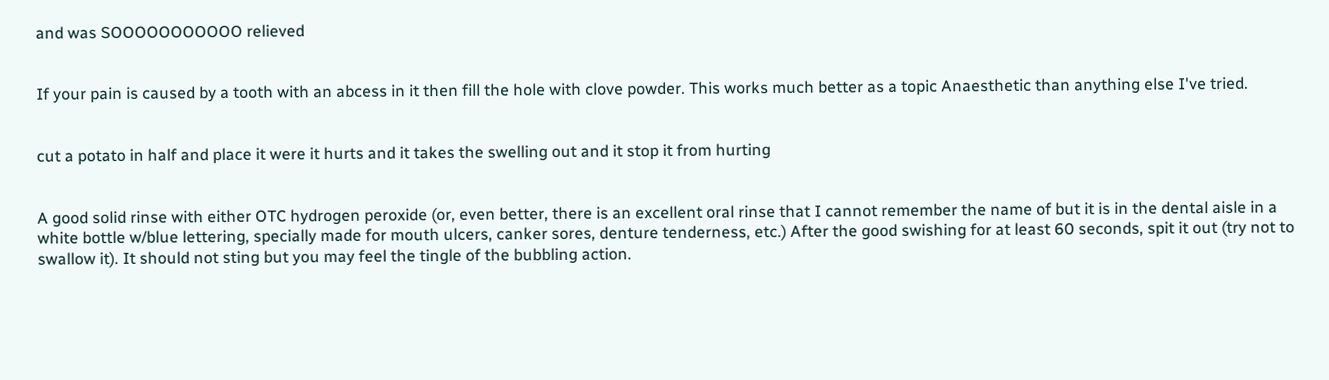and was SOOOOOOOOOOO relieved


If your pain is caused by a tooth with an abcess in it then fill the hole with clove powder. This works much better as a topic Anaesthetic than anything else I've tried.


cut a potato in half and place it were it hurts and it takes the swelling out and it stop it from hurting


A good solid rinse with either OTC hydrogen peroxide (or, even better, there is an excellent oral rinse that I cannot remember the name of but it is in the dental aisle in a white bottle w/blue lettering, specially made for mouth ulcers, canker sores, denture tenderness, etc.) After the good swishing for at least 60 seconds, spit it out (try not to swallow it). It should not sting but you may feel the tingle of the bubbling action.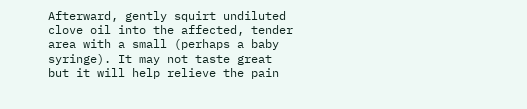Afterward, gently squirt undiluted clove oil into the affected, tender area with a small (perhaps a baby syringe). It may not taste great but it will help relieve the pain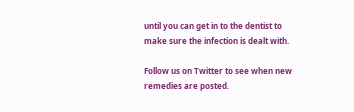until you can get in to the dentist to make sure the infection is dealt with.

Follow us on Twitter to see when new remedies are posted.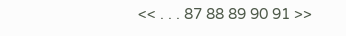<< . . . 87 88 89 90 91 >>